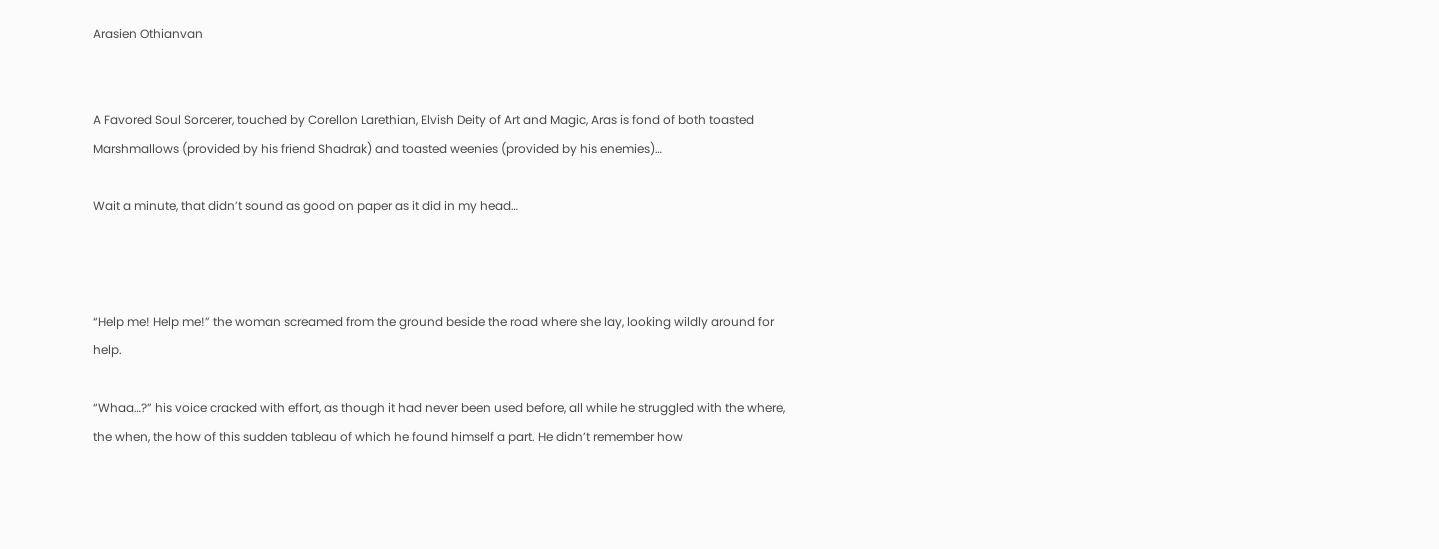Arasien Othianvan


A Favored Soul Sorcerer, touched by Corellon Larethian, Elvish Deity of Art and Magic, Aras is fond of both toasted Marshmallows (provided by his friend Shadrak) and toasted weenies (provided by his enemies)…

Wait a minute, that didn’t sound as good on paper as it did in my head…



“Help me! Help me!” the woman screamed from the ground beside the road where she lay, looking wildly around for help.

“Whaa…?” his voice cracked with effort, as though it had never been used before, all while he struggled with the where, the when, the how of this sudden tableau of which he found himself a part. He didn’t remember how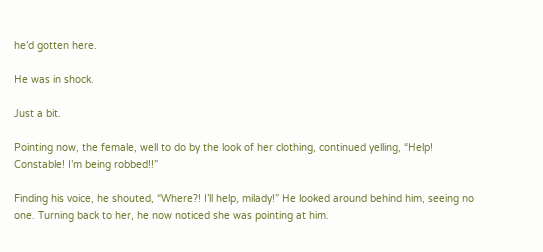he’d gotten here.

He was in shock.

Just a bit.

Pointing now, the female, well to do by the look of her clothing, continued yelling, “Help! Constable! I’m being robbed!!”

Finding his voice, he shouted, “Where?! I’ll help, milady!” He looked around behind him, seeing no one. Turning back to her, he now noticed she was pointing at him.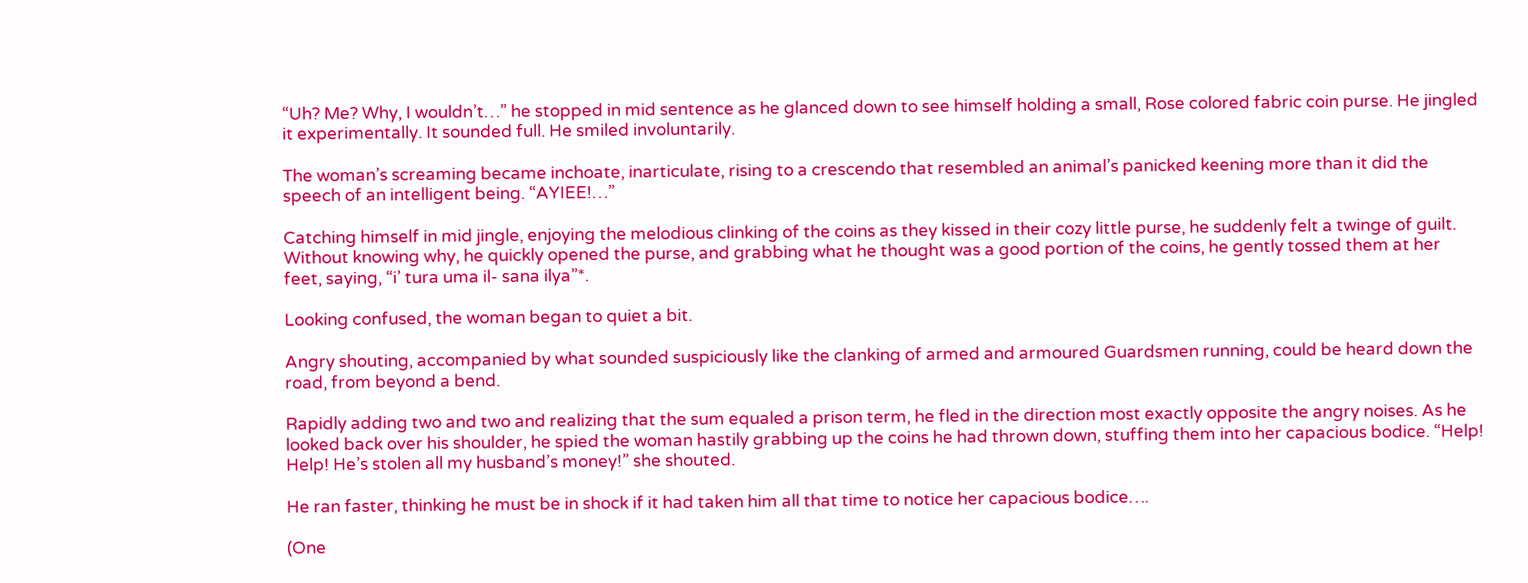“Uh? Me? Why, I wouldn’t…” he stopped in mid sentence as he glanced down to see himself holding a small, Rose colored fabric coin purse. He jingled it experimentally. It sounded full. He smiled involuntarily.

The woman’s screaming became inchoate, inarticulate, rising to a crescendo that resembled an animal’s panicked keening more than it did the speech of an intelligent being. “AYIEE!…”

Catching himself in mid jingle, enjoying the melodious clinking of the coins as they kissed in their cozy little purse, he suddenly felt a twinge of guilt. Without knowing why, he quickly opened the purse, and grabbing what he thought was a good portion of the coins, he gently tossed them at her feet, saying, “i’ tura uma il- sana ilya”*.

Looking confused, the woman began to quiet a bit.

Angry shouting, accompanied by what sounded suspiciously like the clanking of armed and armoured Guardsmen running, could be heard down the road, from beyond a bend.

Rapidly adding two and two and realizing that the sum equaled a prison term, he fled in the direction most exactly opposite the angry noises. As he looked back over his shoulder, he spied the woman hastily grabbing up the coins he had thrown down, stuffing them into her capacious bodice. “Help! Help! He’s stolen all my husband’s money!” she shouted.

He ran faster, thinking he must be in shock if it had taken him all that time to notice her capacious bodice….

(One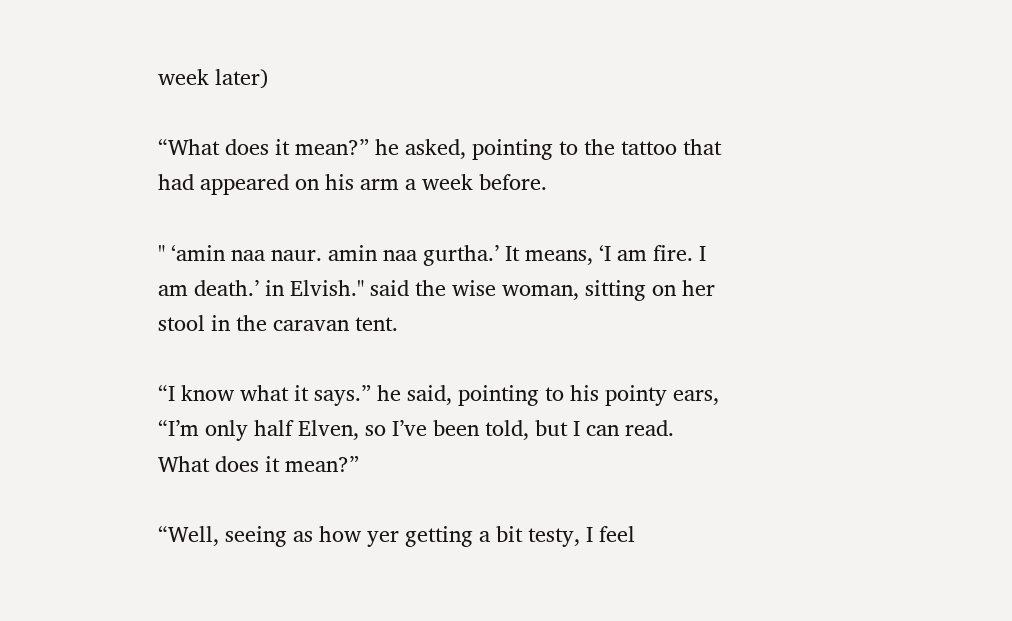week later)

“What does it mean?” he asked, pointing to the tattoo that had appeared on his arm a week before.

" ‘amin naa naur. amin naa gurtha.’ It means, ‘I am fire. I am death.’ in Elvish." said the wise woman, sitting on her stool in the caravan tent.

“I know what it says.” he said, pointing to his pointy ears, “I’m only half Elven, so I’ve been told, but I can read. What does it mean?”

“Well, seeing as how yer getting a bit testy, I feel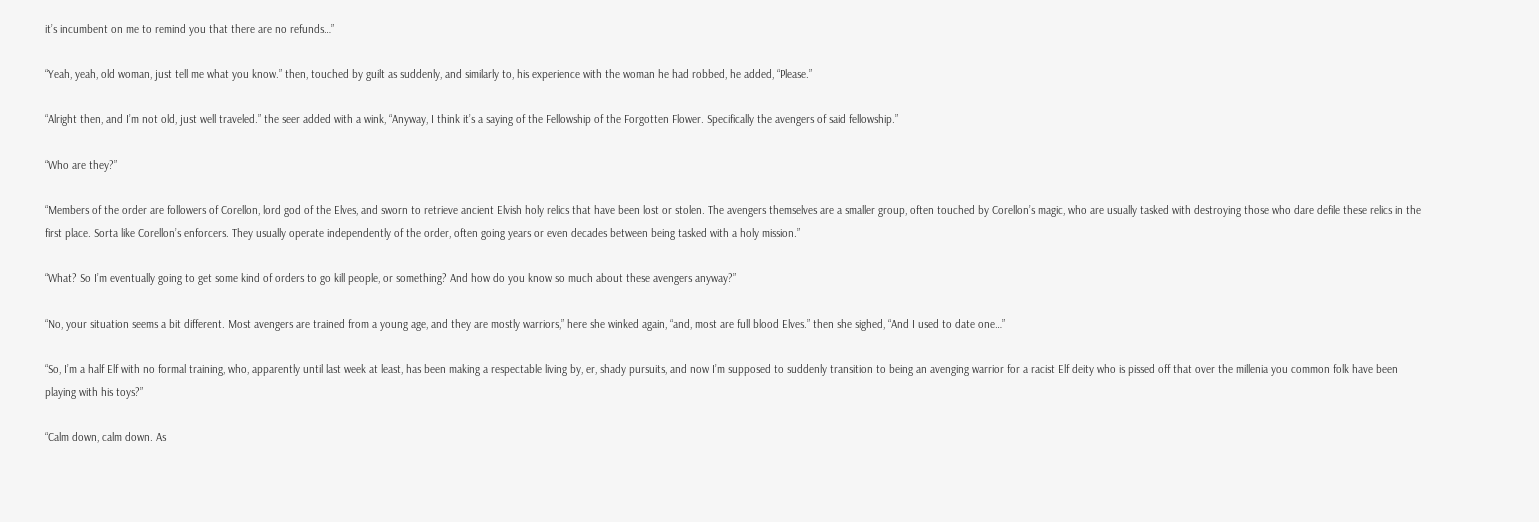it’s incumbent on me to remind you that there are no refunds…”

“Yeah, yeah, old woman, just tell me what you know.” then, touched by guilt as suddenly, and similarly to, his experience with the woman he had robbed, he added, “Please.”

“Alright then, and I’m not old, just well traveled.” the seer added with a wink, “Anyway, I think it’s a saying of the Fellowship of the Forgotten Flower. Specifically the avengers of said fellowship.”

“Who are they?”

“Members of the order are followers of Corellon, lord god of the Elves, and sworn to retrieve ancient Elvish holy relics that have been lost or stolen. The avengers themselves are a smaller group, often touched by Corellon’s magic, who are usually tasked with destroying those who dare defile these relics in the first place. Sorta like Corellon’s enforcers. They usually operate independently of the order, often going years or even decades between being tasked with a holy mission.”

“What? So I’m eventually going to get some kind of orders to go kill people, or something? And how do you know so much about these avengers anyway?”

“No, your situation seems a bit different. Most avengers are trained from a young age, and they are mostly warriors,” here she winked again, “and, most are full blood Elves.” then she sighed, “And I used to date one…”

“So, I’m a half Elf with no formal training, who, apparently until last week at least, has been making a respectable living by, er, shady pursuits, and now I’m supposed to suddenly transition to being an avenging warrior for a racist Elf deity who is pissed off that over the millenia you common folk have been playing with his toys?”

“Calm down, calm down. As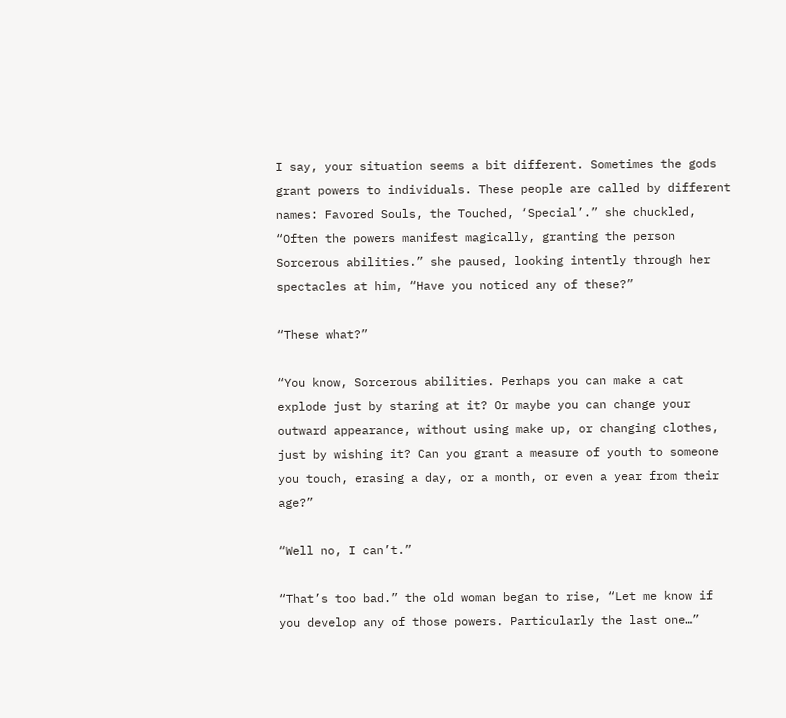I say, your situation seems a bit different. Sometimes the gods grant powers to individuals. These people are called by different names: Favored Souls, the Touched, ‘Special’.” she chuckled, “Often the powers manifest magically, granting the person Sorcerous abilities.” she paused, looking intently through her spectacles at him, “Have you noticed any of these?”

“These what?”

“You know, Sorcerous abilities. Perhaps you can make a cat explode just by staring at it? Or maybe you can change your outward appearance, without using make up, or changing clothes, just by wishing it? Can you grant a measure of youth to someone you touch, erasing a day, or a month, or even a year from their age?”

“Well no, I can’t.”

“That’s too bad.” the old woman began to rise, “Let me know if you develop any of those powers. Particularly the last one…”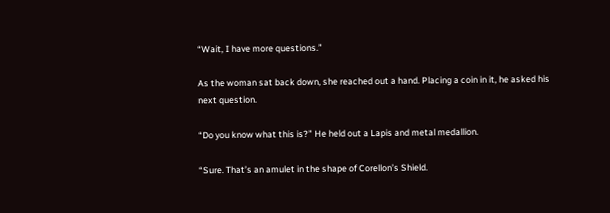“Wait, I have more questions.”

As the woman sat back down, she reached out a hand. Placing a coin in it, he asked his next question.

“Do you know what this is?” He held out a Lapis and metal medallion.

“Sure. That’s an amulet in the shape of Corellon’s Shield.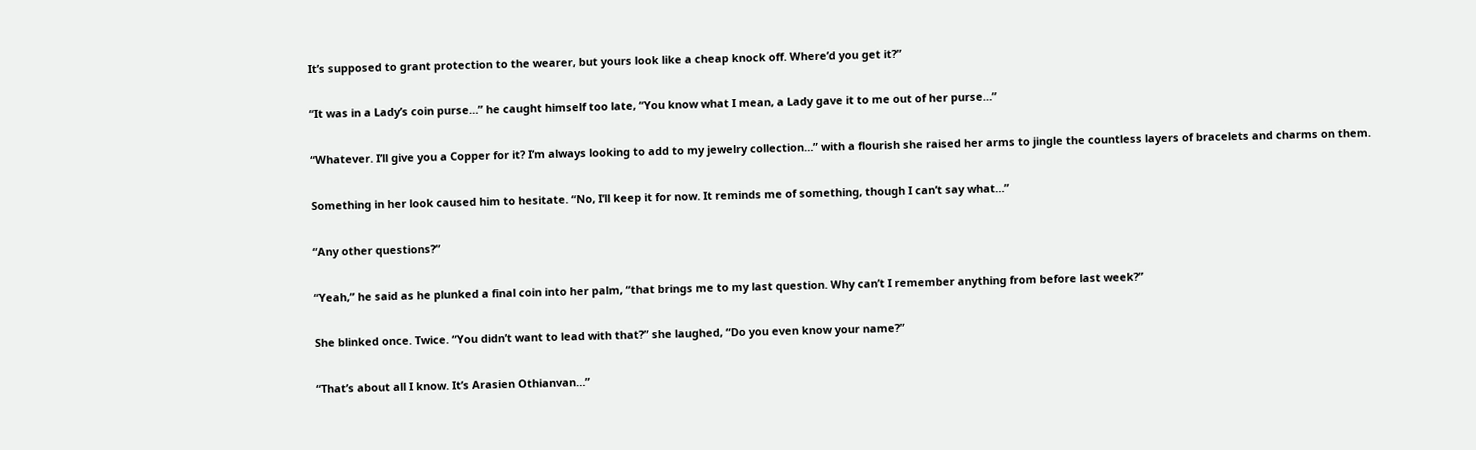It’s supposed to grant protection to the wearer, but yours look like a cheap knock off. Where’d you get it?”

“It was in a Lady’s coin purse…” he caught himself too late, “You know what I mean, a Lady gave it to me out of her purse…”

“Whatever. I’ll give you a Copper for it? I’m always looking to add to my jewelry collection…” with a flourish she raised her arms to jingle the countless layers of bracelets and charms on them.

Something in her look caused him to hesitate. “No, I’ll keep it for now. It reminds me of something, though I can’t say what…”

“Any other questions?”

“Yeah,” he said as he plunked a final coin into her palm, “that brings me to my last question. Why can’t I remember anything from before last week?”

She blinked once. Twice. “You didn’t want to lead with that?” she laughed, “Do you even know your name?”

“That’s about all I know. It’s Arasien Othianvan…”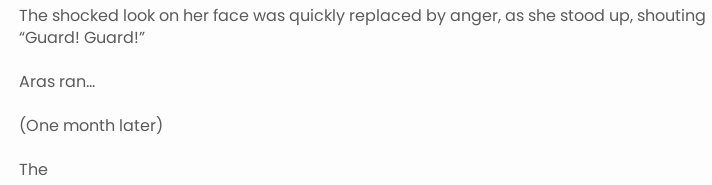The shocked look on her face was quickly replaced by anger, as she stood up, shouting “Guard! Guard!”

Aras ran…

(One month later)

The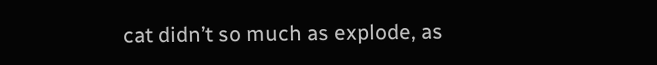cat didn’t so much as explode, as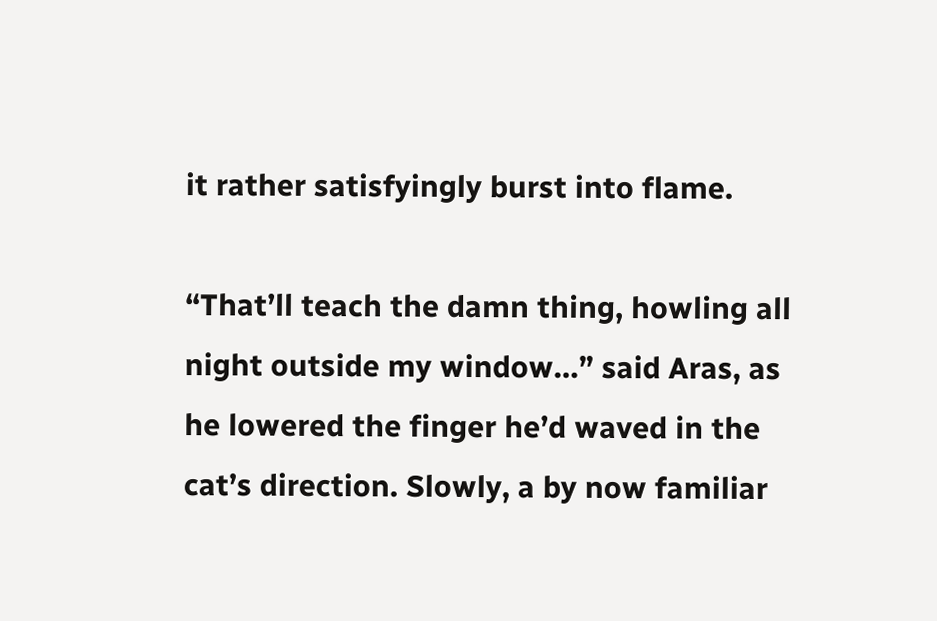it rather satisfyingly burst into flame.

“That’ll teach the damn thing, howling all night outside my window…” said Aras, as he lowered the finger he’d waved in the cat’s direction. Slowly, a by now familiar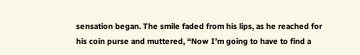sensation began. The smile faded from his lips, as he reached for his coin purse and muttered, “Now I’m going to have to find a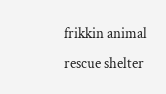frikkin animal rescue shelter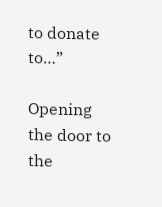to donate to…”

Opening the door to the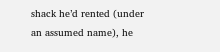shack he’d rented (under an assumed name), he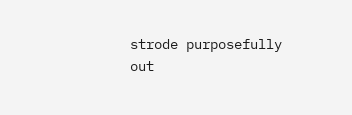strode purposefully out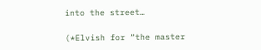into the street…

(*Elvish for “the master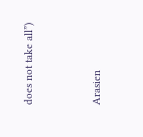does not take all”)


Arasien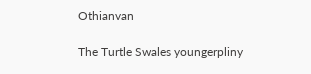Othianvan

The Turtle Swales youngerpliny